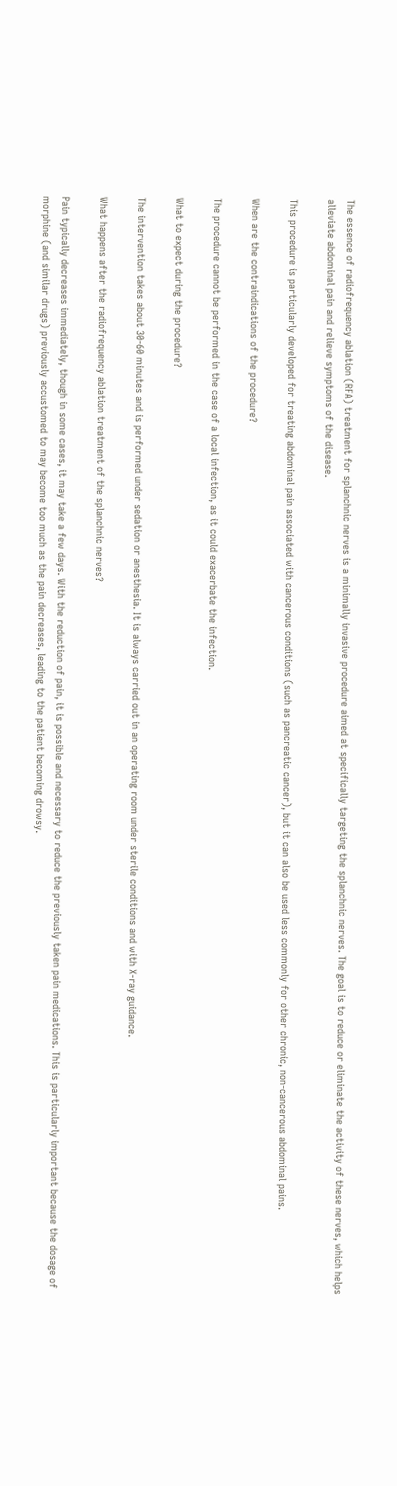The essence of radiofrequency ablation (RFA) treatment for splanchnic nerves is a minimally invasive procedure aimed at specifically targeting the splanchnic nerves. The goal is to reduce or eliminate the activity of these nerves, which helps alleviate abdominal pain and relieve symptoms of the disease.

This procedure is particularly developed for treating abdominal pain associated with cancerous conditions (such as pancreatic cancer), but it can also be used less commonly for other chronic, non-cancerous abdominal pains.

When are the contraindications of the procedure?

The procedure cannot be performed in the case of a local infection, as it could exacerbate the infection.

What to expect during the procedure?

The intervention takes about 30-60 minutes and is performed under sedation or anesthesia. It is always carried out in an operating room under sterile conditions and with X-ray guidance.

What happens after the radiofrequency ablation treatment of the splanchnic nerves?

Pain typically decreases immediately, though in some cases, it may take a few days. With the reduction of pain, it is possible and necessary to reduce the previously taken pain medications. This is particularly important because the dosage of morphine (and similar drugs) previously accustomed to may become too much as the pain decreases, leading to the patient becoming drowsy.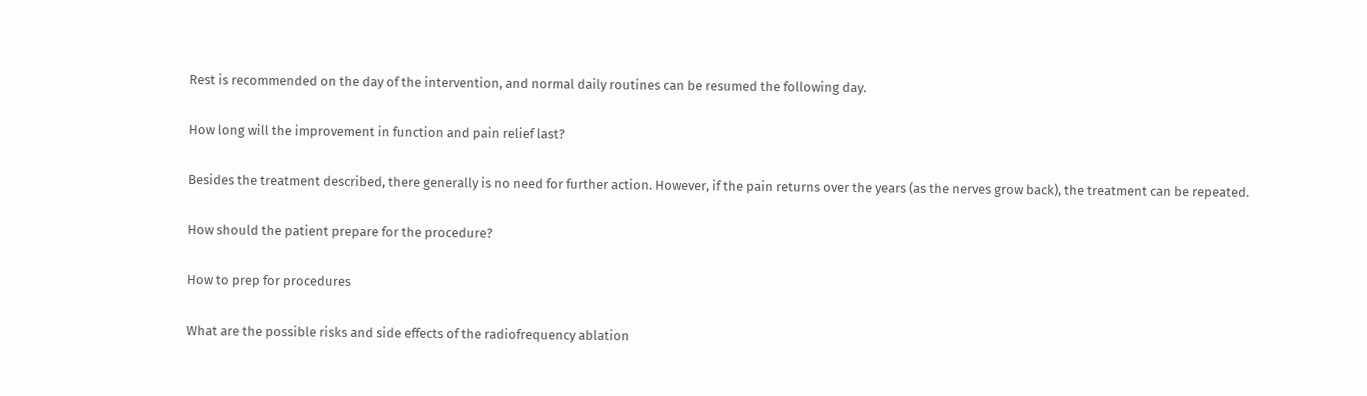Rest is recommended on the day of the intervention, and normal daily routines can be resumed the following day.

How long will the improvement in function and pain relief last?

Besides the treatment described, there generally is no need for further action. However, if the pain returns over the years (as the nerves grow back), the treatment can be repeated.

How should the patient prepare for the procedure?

How to prep for procedures

What are the possible risks and side effects of the radiofrequency ablation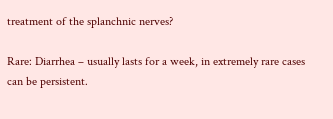treatment of the splanchnic nerves?

Rare: Diarrhea – usually lasts for a week, in extremely rare cases can be persistent.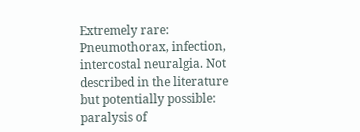Extremely rare: Pneumothorax, infection, intercostal neuralgia. Not described in the literature but potentially possible: paralysis of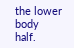the lower body half.